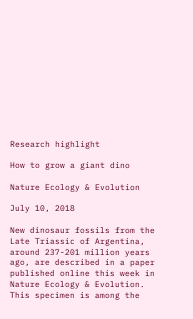Research highlight

How to grow a giant dino

Nature Ecology & Evolution

July 10, 2018

New dinosaur fossils from the Late Triassic of Argentina, around 237-201 million years ago, are described in a paper published online this week in Nature Ecology & Evolution. This specimen is among the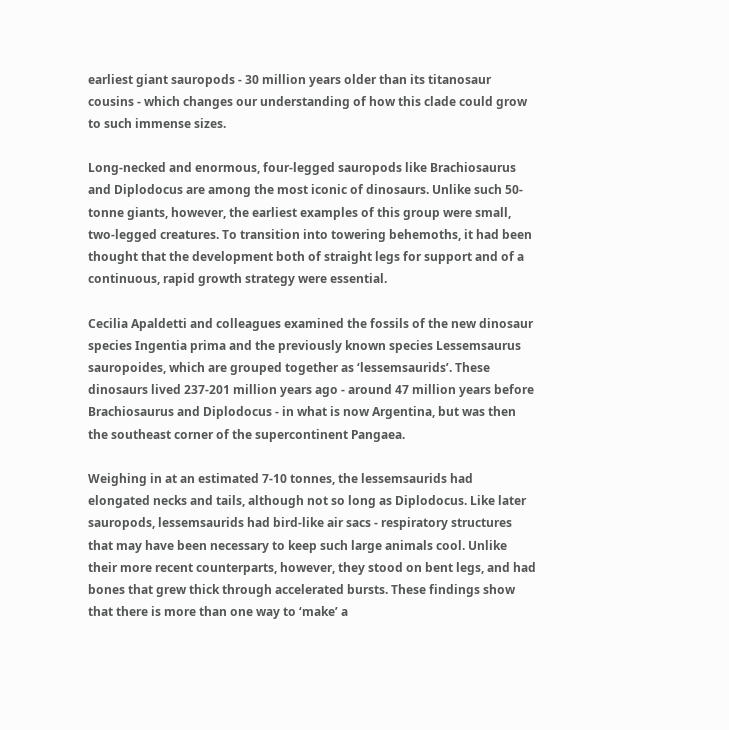earliest giant sauropods - 30 million years older than its titanosaur cousins - which changes our understanding of how this clade could grow to such immense sizes.

Long-necked and enormous, four-legged sauropods like Brachiosaurus and Diplodocus are among the most iconic of dinosaurs. Unlike such 50-tonne giants, however, the earliest examples of this group were small, two-legged creatures. To transition into towering behemoths, it had been thought that the development both of straight legs for support and of a continuous, rapid growth strategy were essential.

Cecilia Apaldetti and colleagues examined the fossils of the new dinosaur species Ingentia prima and the previously known species Lessemsaurus sauropoides, which are grouped together as ‘lessemsaurids’. These dinosaurs lived 237-201 million years ago - around 47 million years before Brachiosaurus and Diplodocus - in what is now Argentina, but was then the southeast corner of the supercontinent Pangaea.

Weighing in at an estimated 7-10 tonnes, the lessemsaurids had elongated necks and tails, although not so long as Diplodocus. Like later sauropods, lessemsaurids had bird-like air sacs - respiratory structures that may have been necessary to keep such large animals cool. Unlike their more recent counterparts, however, they stood on bent legs, and had bones that grew thick through accelerated bursts. These findings show that there is more than one way to ‘make’ a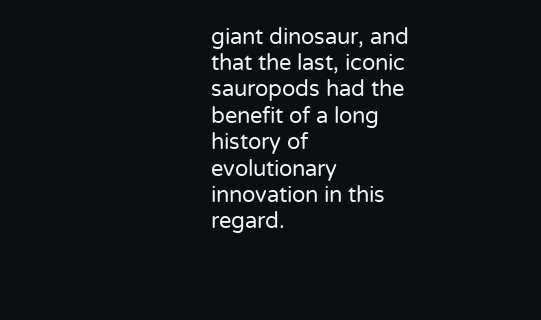giant dinosaur, and that the last, iconic sauropods had the benefit of a long history of evolutionary innovation in this regard.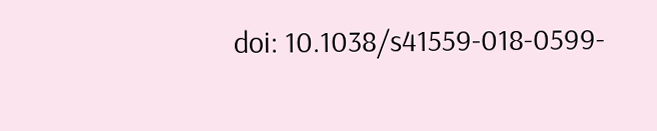doi: 10.1038/s41559-018-0599-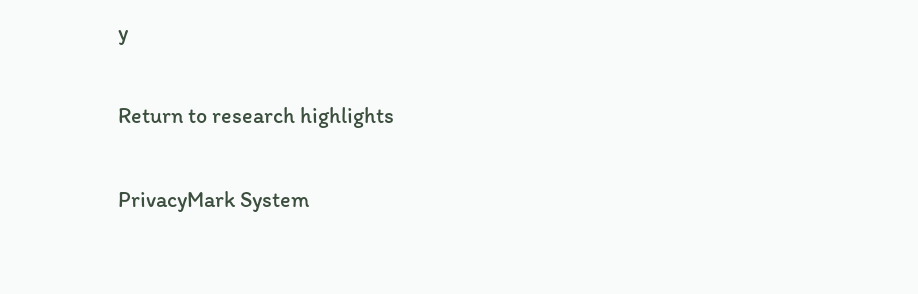y

Return to research highlights

PrivacyMark System